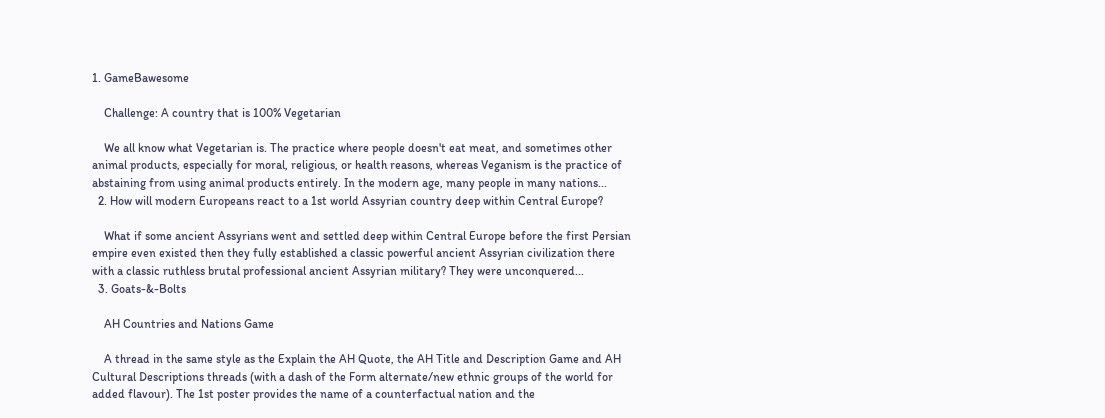1. GameBawesome

    Challenge: A country that is 100% Vegetarian

    We all know what Vegetarian is. The practice where people doesn't eat meat, and sometimes other animal products, especially for moral, religious, or health reasons, whereas Veganism is the practice of abstaining from using animal products entirely. In the modern age, many people in many nations...
  2. How will modern Europeans react to a 1st world Assyrian country deep within Central Europe?

    What if some ancient Assyrians went and settled deep within Central Europe before the first Persian empire even existed then they fully established a classic powerful ancient Assyrian civilization there with a classic ruthless brutal professional ancient Assyrian military? They were unconquered...
  3. Goats-&-Bolts

    AH Countries and Nations Game

    A thread in the same style as the Explain the AH Quote, the AH Title and Description Game and AH Cultural Descriptions threads (with a dash of the Form alternate/new ethnic groups of the world for added flavour). The 1st poster provides the name of a counterfactual nation and the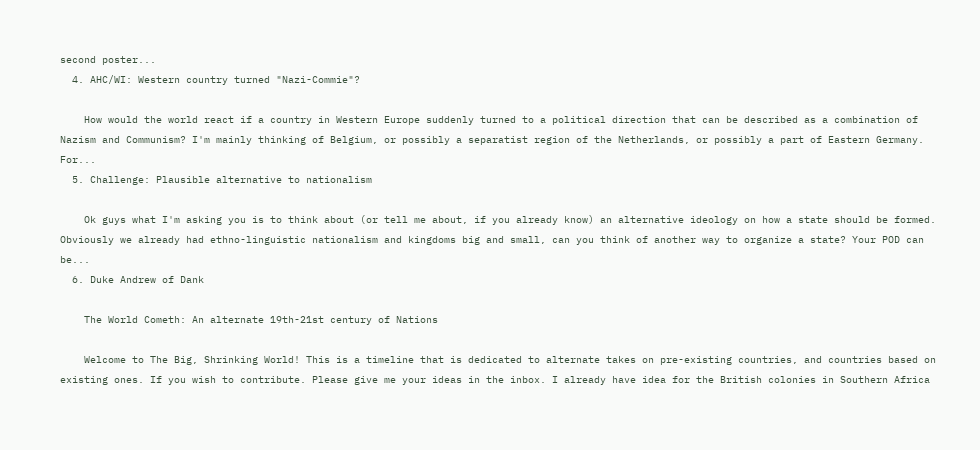second poster...
  4. AHC/WI: Western country turned "Nazi-Commie"?

    How would the world react if a country in Western Europe suddenly turned to a political direction that can be described as a combination of Nazism and Communism? I'm mainly thinking of Belgium, or possibly a separatist region of the Netherlands, or possibly a part of Eastern Germany. For...
  5. Challenge: Plausible alternative to nationalism

    Ok guys what I'm asking you is to think about (or tell me about, if you already know) an alternative ideology on how a state should be formed. Obviously we already had ethno-linguistic nationalism and kingdoms big and small, can you think of another way to organize a state? Your POD can be...
  6. Duke Andrew of Dank

    The World Cometh: An alternate 19th-21st century of Nations

    Welcome to The Big, Shrinking World! This is a timeline that is dedicated to alternate takes on pre-existing countries, and countries based on existing ones. If you wish to contribute. Please give me your ideas in the inbox. I already have idea for the British colonies in Southern Africa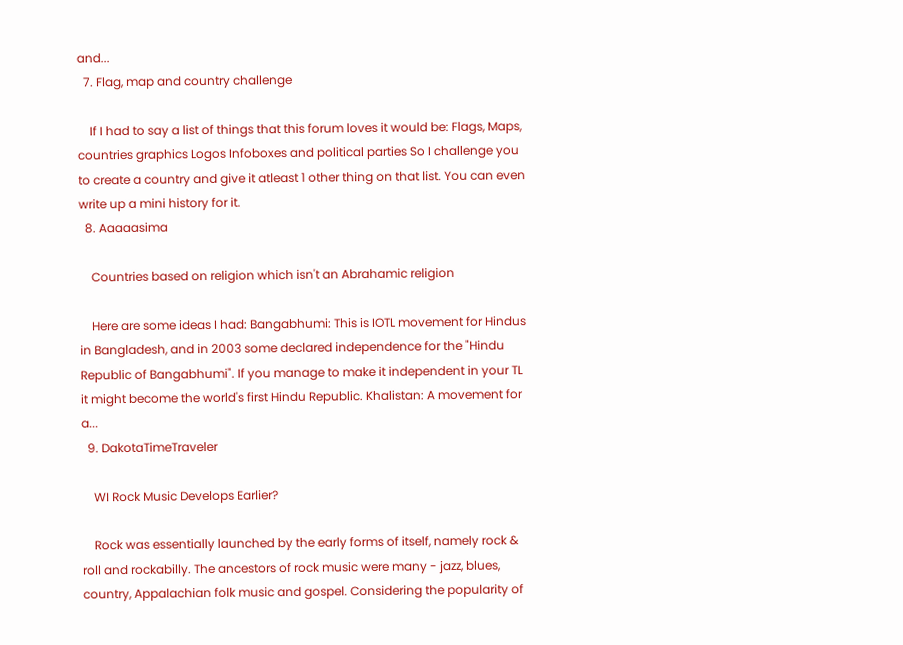and...
  7. Flag, map and country challenge

    If I had to say a list of things that this forum loves it would be: Flags, Maps, countries graphics Logos Infoboxes and political parties So I challenge you to create a country and give it atleast 1 other thing on that list. You can even write up a mini history for it.
  8. Aaaaasima

    Countries based on religion which isn't an Abrahamic religion

    Here are some ideas I had: Bangabhumi: This is IOTL movement for Hindus in Bangladesh, and in 2003 some declared independence for the "Hindu Republic of Bangabhumi". If you manage to make it independent in your TL it might become the world's first Hindu Republic. Khalistan: A movement for a...
  9. DakotaTimeTraveler

    WI Rock Music Develops Earlier?

    Rock was essentially launched by the early forms of itself, namely rock & roll and rockabilly. The ancestors of rock music were many - jazz, blues, country, Appalachian folk music and gospel. Considering the popularity of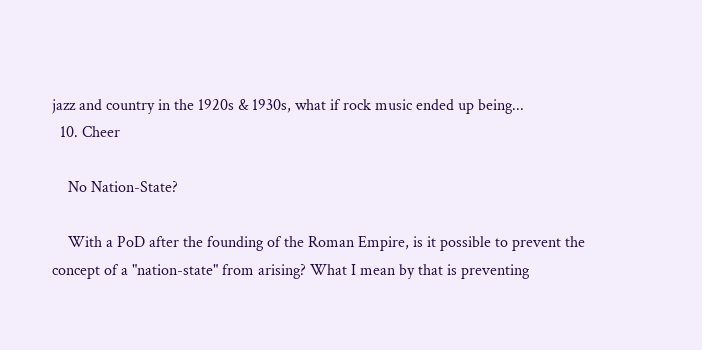jazz and country in the 1920s & 1930s, what if rock music ended up being...
  10. Cheer

    No Nation-State?

    With a PoD after the founding of the Roman Empire, is it possible to prevent the concept of a "nation-state" from arising? What I mean by that is preventing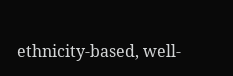ethnicity-based, well-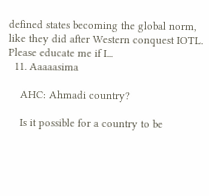defined states becoming the global norm, like they did after Western conquest IOTL. Please educate me if I...
  11. Aaaaasima

    AHC: Ahmadi country?

    Is it possible for a country to be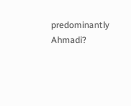predominantly Ahmadi?